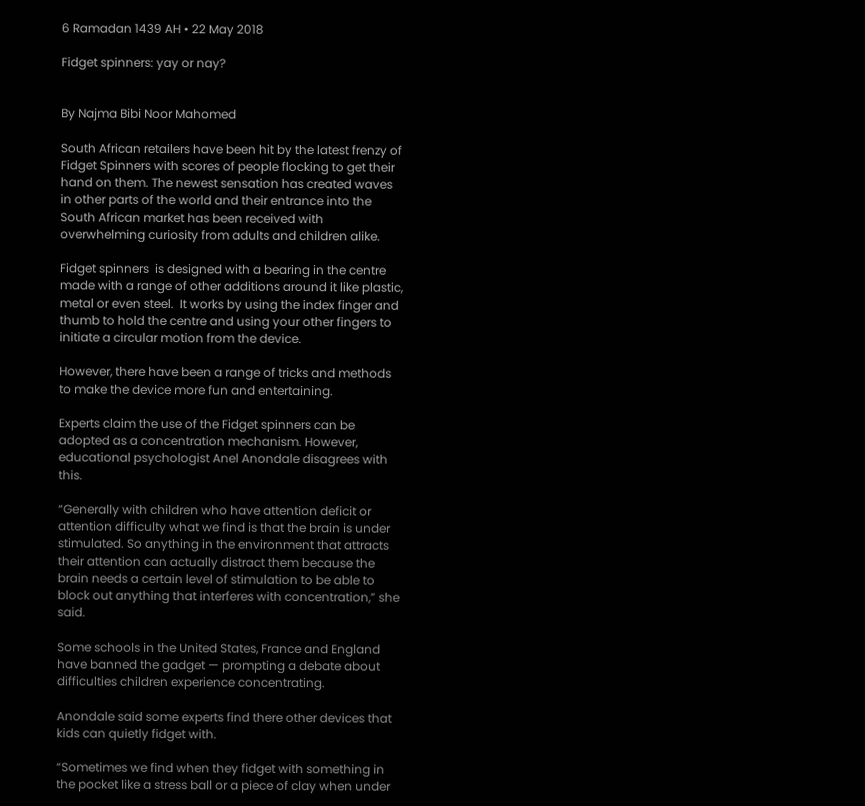6 Ramadan 1439 AH • 22 May 2018

Fidget spinners: yay or nay?


By Najma Bibi Noor Mahomed

South African retailers have been hit by the latest frenzy of Fidget Spinners with scores of people flocking to get their hand on them. The newest sensation has created waves in other parts of the world and their entrance into the South African market has been received with overwhelming curiosity from adults and children alike.

Fidget spinners  is designed with a bearing in the centre made with a range of other additions around it like plastic, metal or even steel.  It works by using the index finger and thumb to hold the centre and using your other fingers to initiate a circular motion from the device.

However, there have been a range of tricks and methods to make the device more fun and entertaining.

Experts claim the use of the Fidget spinners can be adopted as a concentration mechanism. However, educational psychologist Anel Anondale disagrees with this.

“Generally with children who have attention deficit or attention difficulty what we find is that the brain is under stimulated. So anything in the environment that attracts their attention can actually distract them because the brain needs a certain level of stimulation to be able to block out anything that interferes with concentration,” she said.

Some schools in the United States, France and England have banned the gadget — prompting a debate about difficulties children experience concentrating.

Anondale said some experts find there other devices that kids can quietly fidget with.

“Sometimes we find when they fidget with something in the pocket like a stress ball or a piece of clay when under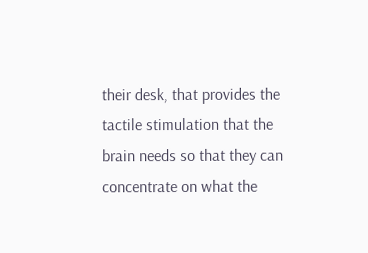their desk, that provides the tactile stimulation that the brain needs so that they can concentrate on what the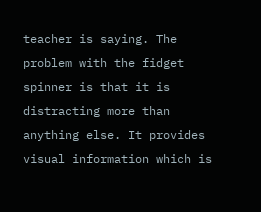teacher is saying. The problem with the fidget spinner is that it is distracting more than anything else. It provides visual information which is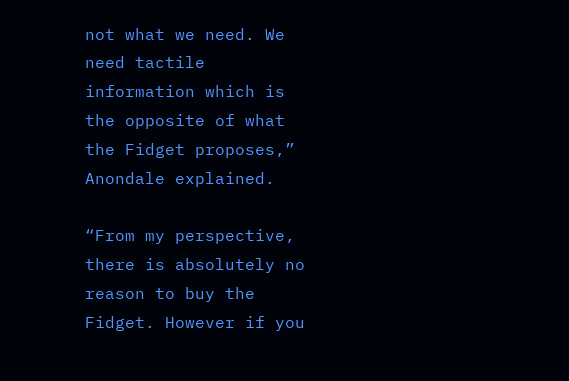not what we need. We need tactile information which is the opposite of what the Fidget proposes,” Anondale explained.

“From my perspective, there is absolutely no reason to buy the Fidget. However if you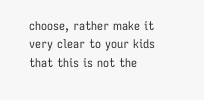choose, rather make it very clear to your kids that this is not the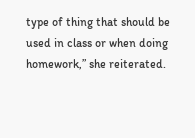type of thing that should be used in class or when doing homework,” she reiterated.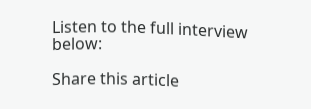Listen to the full interview below:

Share this article